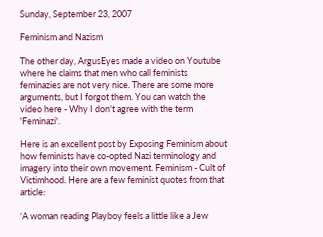Sunday, September 23, 2007

Feminism and Nazism

The other day, ArgusEyes made a video on Youtube where he claims that men who call feminists feminazies are not very nice. There are some more arguments, but I forgot them. You can watch the video here - Why I don't agree with the term 'Feminazi'.

Here is an excellent post by Exposing Feminism about how feminists have co-opted Nazi terminology and imagery into their own movement. Feminism - Cult of Victimhood. Here are a few feminist quotes from that article:

‘A woman reading Playboy feels a little like a Jew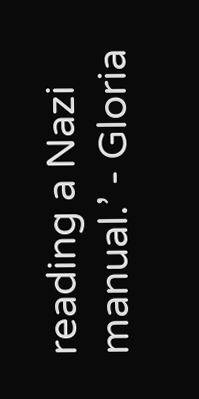reading a Nazi manual.’ - Gloria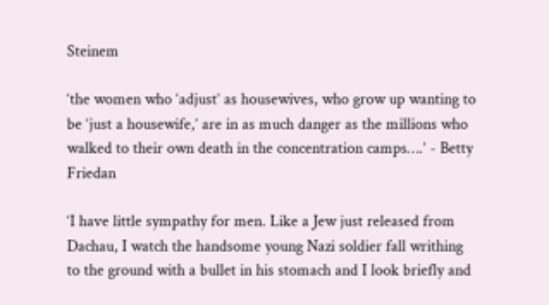Steinem

‘the women who ‘adjust’ as housewives, who grow up wanting to be ‘just a housewife,’ are in as much danger as the millions who walked to their own death in the concentration camps….’ - Betty Friedan

‘I have little sympathy for men. Like a Jew just released from Dachau, I watch the handsome young Nazi soldier fall writhing to the ground with a bullet in his stomach and I look briefly and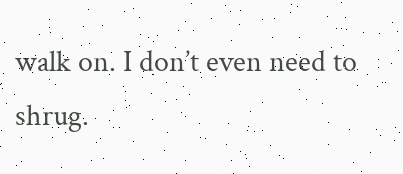walk on. I don’t even need to shrug.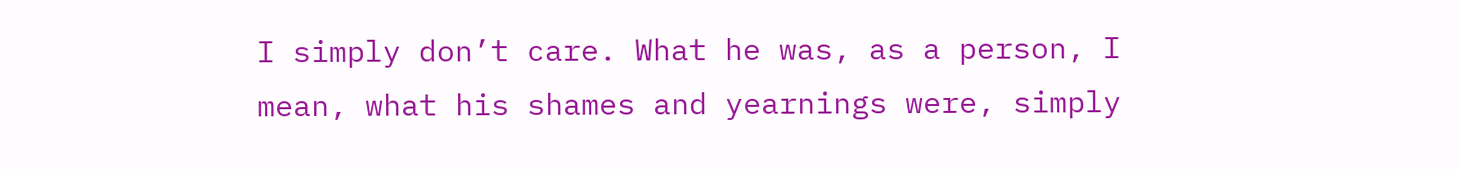I simply don’t care. What he was, as a person, I mean, what his shames and yearnings were, simply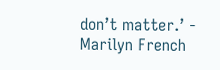don’t matter.’ - Marilyn French